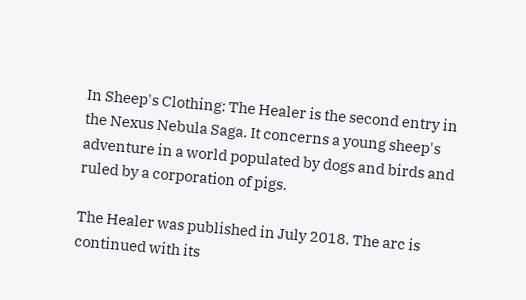In Sheep's Clothing: The Healer is the second entry in the Nexus Nebula Saga. It concerns a young sheep's adventure in a world populated by dogs and birds and ruled by a corporation of pigs.

The Healer was published in July 2018. The arc is continued with its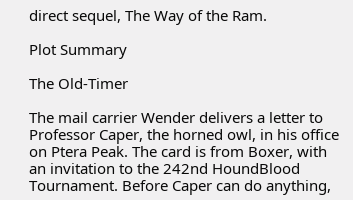direct sequel, The Way of the Ram.

Plot Summary

The Old-Timer

The mail carrier Wender delivers a letter to Professor Caper, the horned owl, in his office on Ptera Peak. The card is from Boxer, with an invitation to the 242nd HoundBlood Tournament. Before Caper can do anything,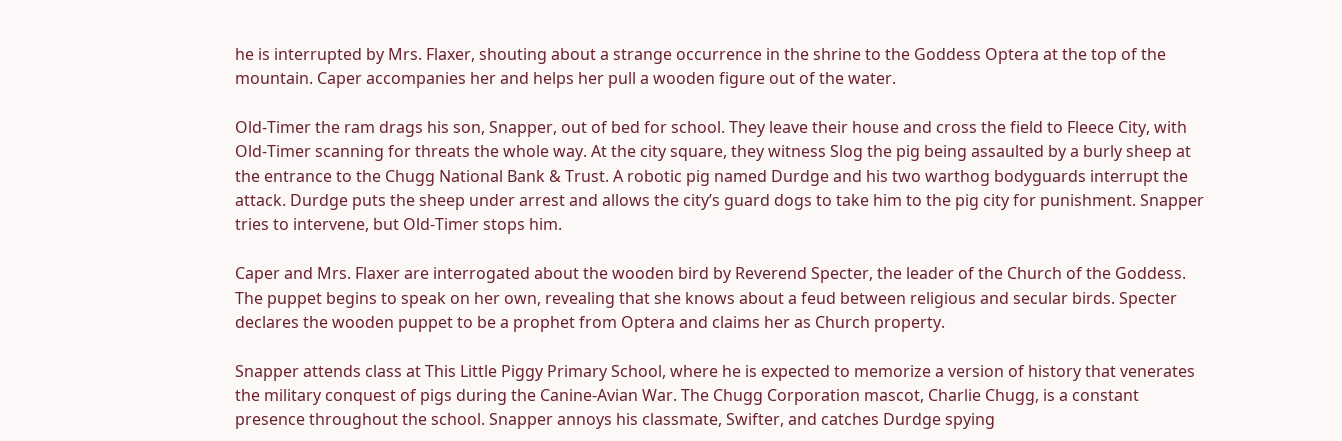he is interrupted by Mrs. Flaxer, shouting about a strange occurrence in the shrine to the Goddess Optera at the top of the mountain. Caper accompanies her and helps her pull a wooden figure out of the water.

Old-Timer the ram drags his son, Snapper, out of bed for school. They leave their house and cross the field to Fleece City, with Old-Timer scanning for threats the whole way. At the city square, they witness Slog the pig being assaulted by a burly sheep at the entrance to the Chugg National Bank & Trust. A robotic pig named Durdge and his two warthog bodyguards interrupt the attack. Durdge puts the sheep under arrest and allows the city’s guard dogs to take him to the pig city for punishment. Snapper tries to intervene, but Old-Timer stops him.

Caper and Mrs. Flaxer are interrogated about the wooden bird by Reverend Specter, the leader of the Church of the Goddess. The puppet begins to speak on her own, revealing that she knows about a feud between religious and secular birds. Specter declares the wooden puppet to be a prophet from Optera and claims her as Church property.

Snapper attends class at This Little Piggy Primary School, where he is expected to memorize a version of history that venerates the military conquest of pigs during the Canine-Avian War. The Chugg Corporation mascot, Charlie Chugg, is a constant presence throughout the school. Snapper annoys his classmate, Swifter, and catches Durdge spying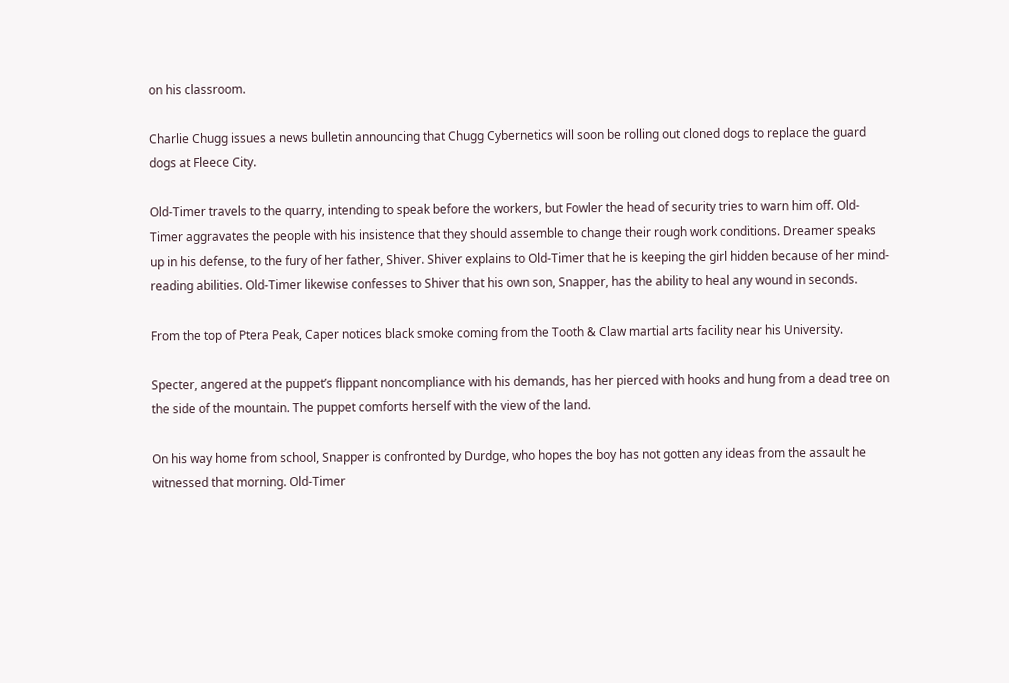on his classroom.

Charlie Chugg issues a news bulletin announcing that Chugg Cybernetics will soon be rolling out cloned dogs to replace the guard dogs at Fleece City.

Old-Timer travels to the quarry, intending to speak before the workers, but Fowler the head of security tries to warn him off. Old-Timer aggravates the people with his insistence that they should assemble to change their rough work conditions. Dreamer speaks up in his defense, to the fury of her father, Shiver. Shiver explains to Old-Timer that he is keeping the girl hidden because of her mind-reading abilities. Old-Timer likewise confesses to Shiver that his own son, Snapper, has the ability to heal any wound in seconds.

From the top of Ptera Peak, Caper notices black smoke coming from the Tooth & Claw martial arts facility near his University.

Specter, angered at the puppet’s flippant noncompliance with his demands, has her pierced with hooks and hung from a dead tree on the side of the mountain. The puppet comforts herself with the view of the land.

On his way home from school, Snapper is confronted by Durdge, who hopes the boy has not gotten any ideas from the assault he witnessed that morning. Old-Timer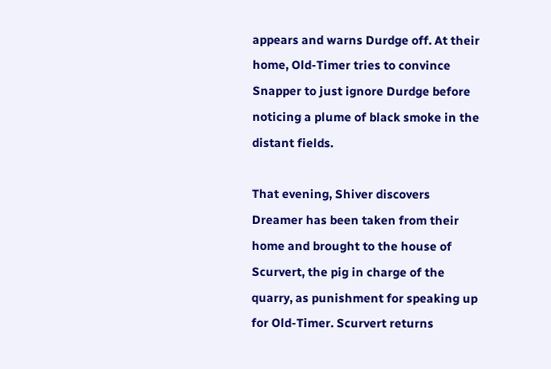appears and warns Durdge off. At their home, Old-Timer tries to convince Snapper to just ignore Durdge before noticing a plume of black smoke in the distant fields.

That evening, Shiver discovers Dreamer has been taken from their home and brought to the house of Scurvert, the pig in charge of the quarry, as punishment for speaking up for Old-Timer. Scurvert returns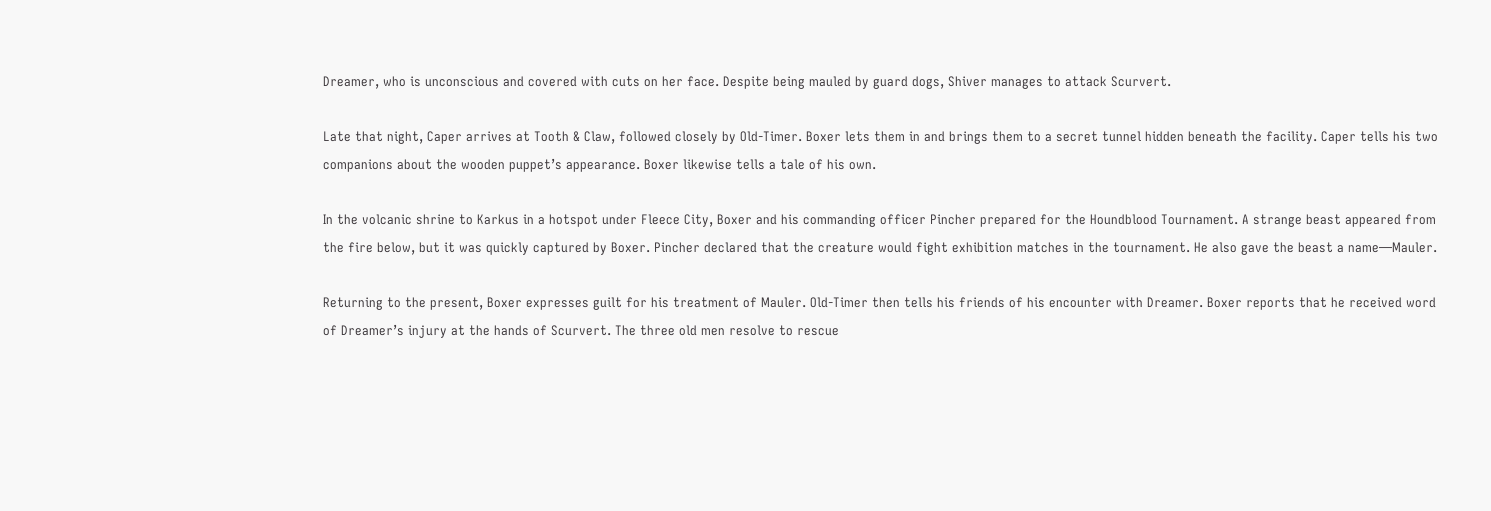Dreamer, who is unconscious and covered with cuts on her face. Despite being mauled by guard dogs, Shiver manages to attack Scurvert.

Late that night, Caper arrives at Tooth & Claw, followed closely by Old-Timer. Boxer lets them in and brings them to a secret tunnel hidden beneath the facility. Caper tells his two companions about the wooden puppet’s appearance. Boxer likewise tells a tale of his own.

In the volcanic shrine to Karkus in a hotspot under Fleece City, Boxer and his commanding officer Pincher prepared for the Houndblood Tournament. A strange beast appeared from the fire below, but it was quickly captured by Boxer. Pincher declared that the creature would fight exhibition matches in the tournament. He also gave the beast a name—Mauler.

Returning to the present, Boxer expresses guilt for his treatment of Mauler. Old-Timer then tells his friends of his encounter with Dreamer. Boxer reports that he received word of Dreamer’s injury at the hands of Scurvert. The three old men resolve to rescue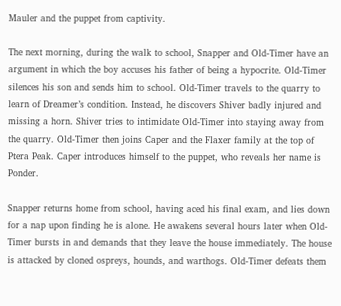Mauler and the puppet from captivity.

The next morning, during the walk to school, Snapper and Old-Timer have an argument in which the boy accuses his father of being a hypocrite. Old-Timer silences his son and sends him to school. Old-Timer travels to the quarry to learn of Dreamer’s condition. Instead, he discovers Shiver badly injured and missing a horn. Shiver tries to intimidate Old-Timer into staying away from the quarry. Old-Timer then joins Caper and the Flaxer family at the top of Ptera Peak. Caper introduces himself to the puppet, who reveals her name is Ponder.

Snapper returns home from school, having aced his final exam, and lies down for a nap upon finding he is alone. He awakens several hours later when Old-Timer bursts in and demands that they leave the house immediately. The house is attacked by cloned ospreys, hounds, and warthogs. Old-Timer defeats them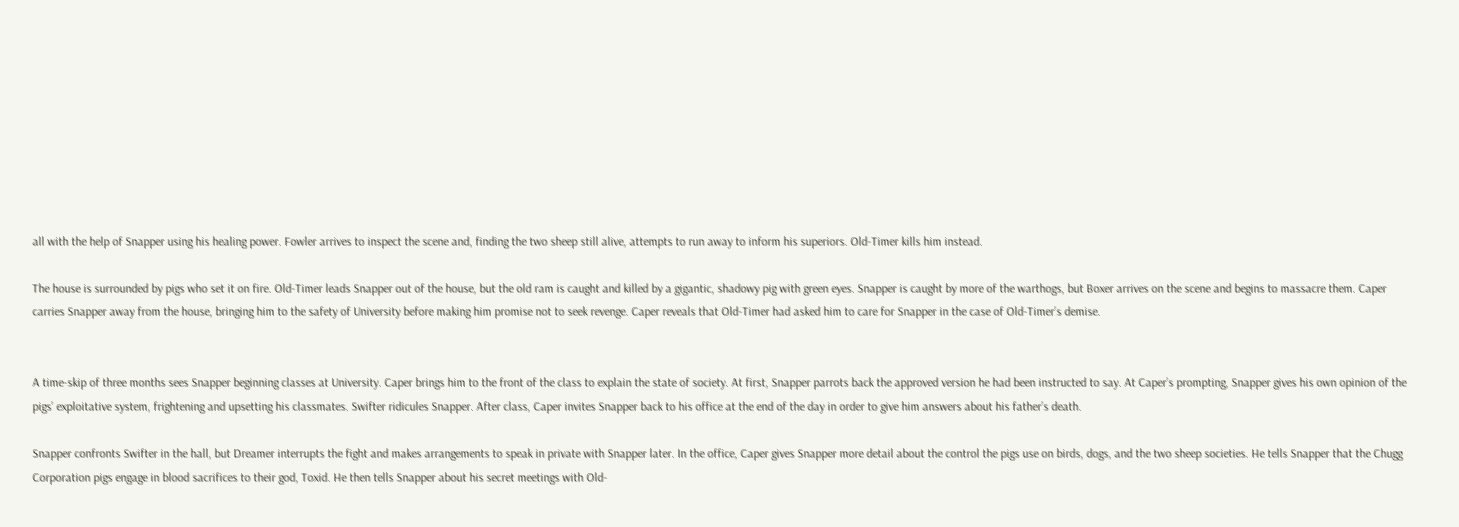all with the help of Snapper using his healing power. Fowler arrives to inspect the scene and, finding the two sheep still alive, attempts to run away to inform his superiors. Old-Timer kills him instead.

The house is surrounded by pigs who set it on fire. Old-Timer leads Snapper out of the house, but the old ram is caught and killed by a gigantic, shadowy pig with green eyes. Snapper is caught by more of the warthogs, but Boxer arrives on the scene and begins to massacre them. Caper carries Snapper away from the house, bringing him to the safety of University before making him promise not to seek revenge. Caper reveals that Old-Timer had asked him to care for Snapper in the case of Old-Timer’s demise.


A time-skip of three months sees Snapper beginning classes at University. Caper brings him to the front of the class to explain the state of society. At first, Snapper parrots back the approved version he had been instructed to say. At Caper’s prompting, Snapper gives his own opinion of the pigs’ exploitative system, frightening and upsetting his classmates. Swifter ridicules Snapper. After class, Caper invites Snapper back to his office at the end of the day in order to give him answers about his father’s death.

Snapper confronts Swifter in the hall, but Dreamer interrupts the fight and makes arrangements to speak in private with Snapper later. In the office, Caper gives Snapper more detail about the control the pigs use on birds, dogs, and the two sheep societies. He tells Snapper that the Chugg Corporation pigs engage in blood sacrifices to their god, Toxid. He then tells Snapper about his secret meetings with Old-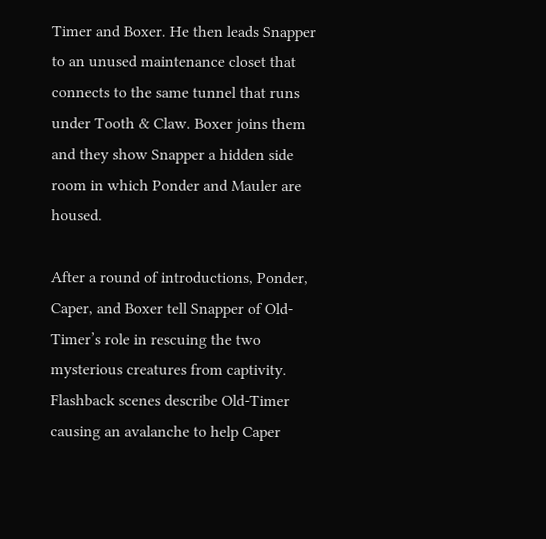Timer and Boxer. He then leads Snapper to an unused maintenance closet that connects to the same tunnel that runs under Tooth & Claw. Boxer joins them and they show Snapper a hidden side room in which Ponder and Mauler are housed.

After a round of introductions, Ponder, Caper, and Boxer tell Snapper of Old-Timer’s role in rescuing the two mysterious creatures from captivity. Flashback scenes describe Old-Timer causing an avalanche to help Caper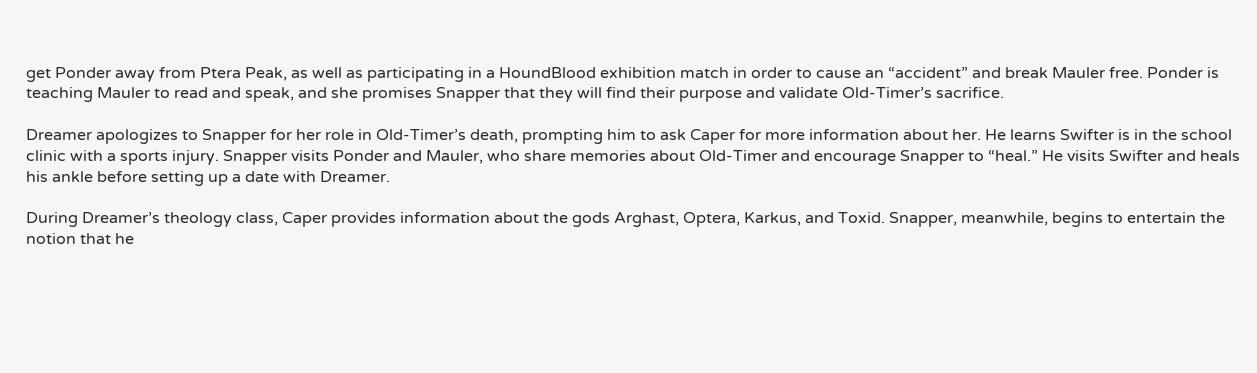get Ponder away from Ptera Peak, as well as participating in a HoundBlood exhibition match in order to cause an “accident” and break Mauler free. Ponder is teaching Mauler to read and speak, and she promises Snapper that they will find their purpose and validate Old-Timer’s sacrifice.

Dreamer apologizes to Snapper for her role in Old-Timer’s death, prompting him to ask Caper for more information about her. He learns Swifter is in the school clinic with a sports injury. Snapper visits Ponder and Mauler, who share memories about Old-Timer and encourage Snapper to “heal.” He visits Swifter and heals his ankle before setting up a date with Dreamer.

During Dreamer’s theology class, Caper provides information about the gods Arghast, Optera, Karkus, and Toxid. Snapper, meanwhile, begins to entertain the notion that he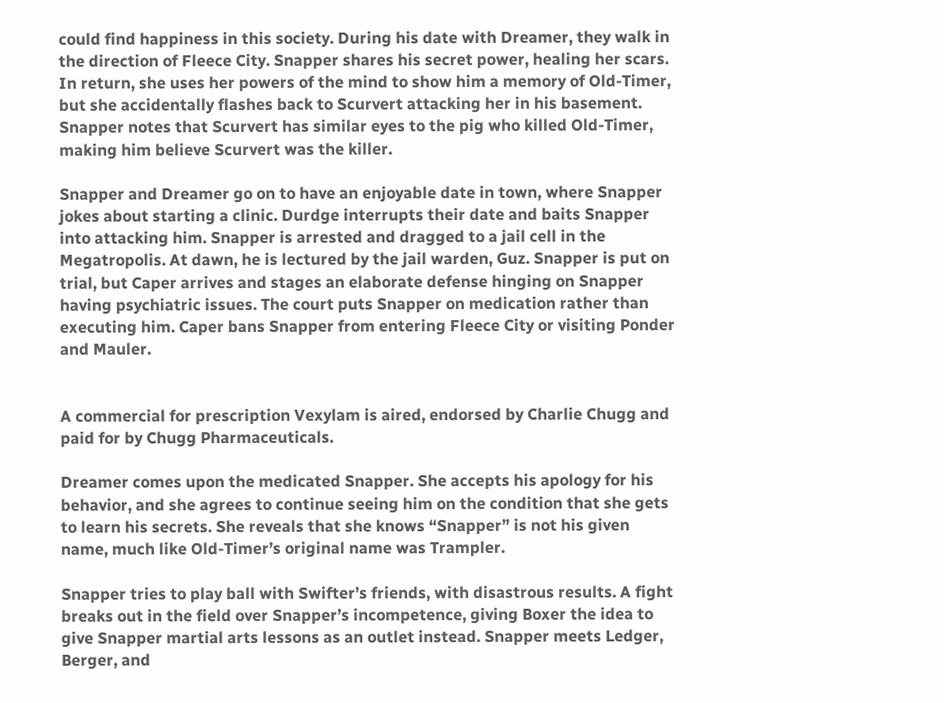could find happiness in this society. During his date with Dreamer, they walk in the direction of Fleece City. Snapper shares his secret power, healing her scars. In return, she uses her powers of the mind to show him a memory of Old-Timer, but she accidentally flashes back to Scurvert attacking her in his basement. Snapper notes that Scurvert has similar eyes to the pig who killed Old-Timer, making him believe Scurvert was the killer.

Snapper and Dreamer go on to have an enjoyable date in town, where Snapper jokes about starting a clinic. Durdge interrupts their date and baits Snapper into attacking him. Snapper is arrested and dragged to a jail cell in the Megatropolis. At dawn, he is lectured by the jail warden, Guz. Snapper is put on trial, but Caper arrives and stages an elaborate defense hinging on Snapper having psychiatric issues. The court puts Snapper on medication rather than executing him. Caper bans Snapper from entering Fleece City or visiting Ponder and Mauler.


A commercial for prescription Vexylam is aired, endorsed by Charlie Chugg and paid for by Chugg Pharmaceuticals.

Dreamer comes upon the medicated Snapper. She accepts his apology for his behavior, and she agrees to continue seeing him on the condition that she gets to learn his secrets. She reveals that she knows “Snapper” is not his given name, much like Old-Timer’s original name was Trampler.

Snapper tries to play ball with Swifter’s friends, with disastrous results. A fight breaks out in the field over Snapper’s incompetence, giving Boxer the idea to give Snapper martial arts lessons as an outlet instead. Snapper meets Ledger, Berger, and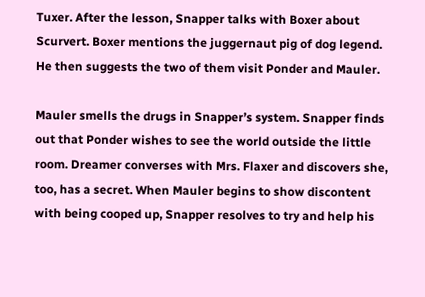Tuxer. After the lesson, Snapper talks with Boxer about Scurvert. Boxer mentions the juggernaut pig of dog legend. He then suggests the two of them visit Ponder and Mauler.

Mauler smells the drugs in Snapper’s system. Snapper finds out that Ponder wishes to see the world outside the little room. Dreamer converses with Mrs. Flaxer and discovers she, too, has a secret. When Mauler begins to show discontent with being cooped up, Snapper resolves to try and help his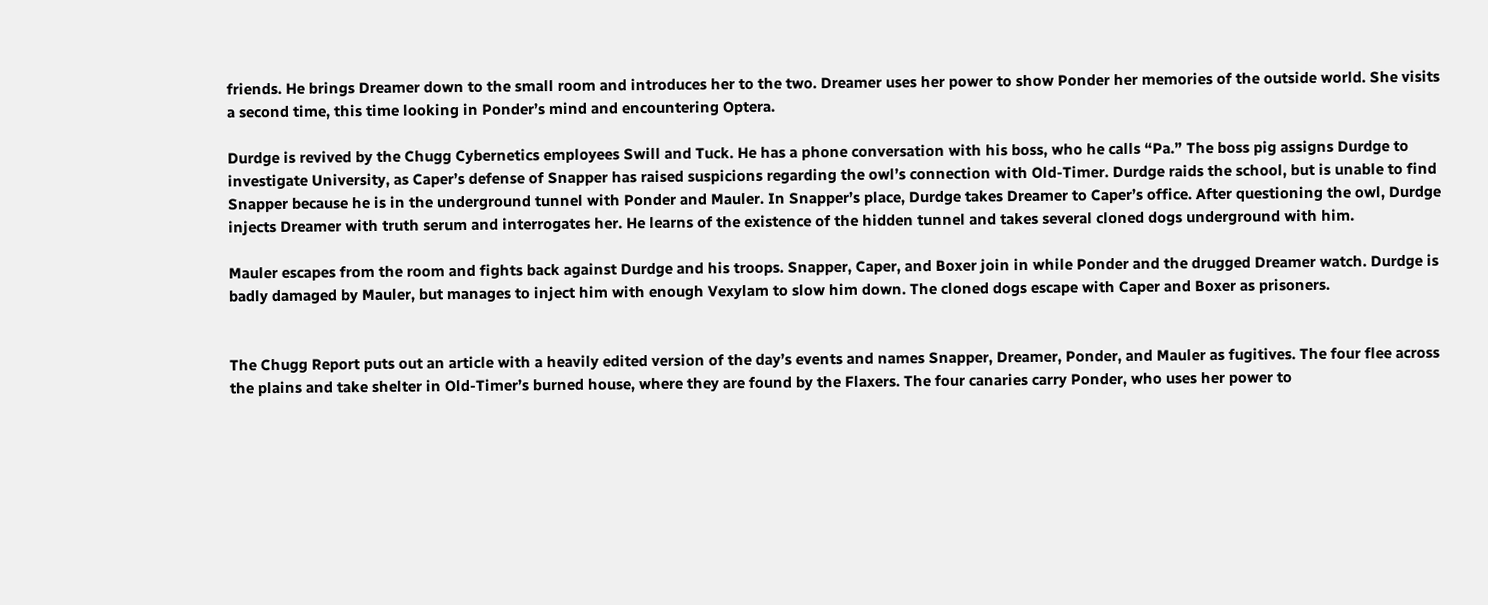friends. He brings Dreamer down to the small room and introduces her to the two. Dreamer uses her power to show Ponder her memories of the outside world. She visits a second time, this time looking in Ponder’s mind and encountering Optera.

Durdge is revived by the Chugg Cybernetics employees Swill and Tuck. He has a phone conversation with his boss, who he calls “Pa.” The boss pig assigns Durdge to investigate University, as Caper’s defense of Snapper has raised suspicions regarding the owl’s connection with Old-Timer. Durdge raids the school, but is unable to find Snapper because he is in the underground tunnel with Ponder and Mauler. In Snapper’s place, Durdge takes Dreamer to Caper’s office. After questioning the owl, Durdge injects Dreamer with truth serum and interrogates her. He learns of the existence of the hidden tunnel and takes several cloned dogs underground with him.

Mauler escapes from the room and fights back against Durdge and his troops. Snapper, Caper, and Boxer join in while Ponder and the drugged Dreamer watch. Durdge is badly damaged by Mauler, but manages to inject him with enough Vexylam to slow him down. The cloned dogs escape with Caper and Boxer as prisoners.


The Chugg Report puts out an article with a heavily edited version of the day’s events and names Snapper, Dreamer, Ponder, and Mauler as fugitives. The four flee across the plains and take shelter in Old-Timer’s burned house, where they are found by the Flaxers. The four canaries carry Ponder, who uses her power to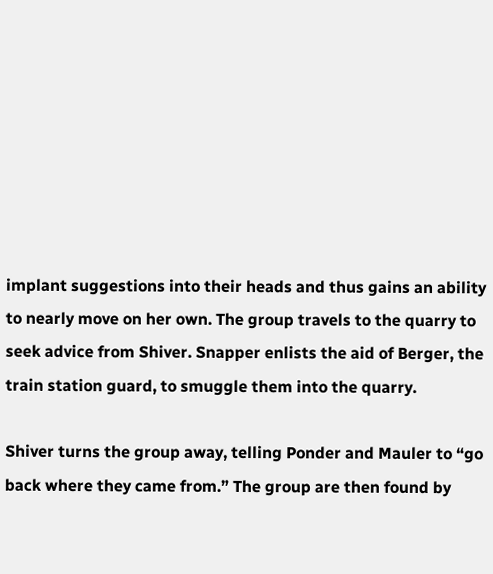implant suggestions into their heads and thus gains an ability to nearly move on her own. The group travels to the quarry to seek advice from Shiver. Snapper enlists the aid of Berger, the train station guard, to smuggle them into the quarry.

Shiver turns the group away, telling Ponder and Mauler to “go back where they came from.” The group are then found by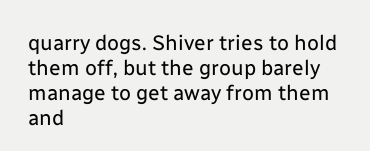quarry dogs. Shiver tries to hold them off, but the group barely manage to get away from them and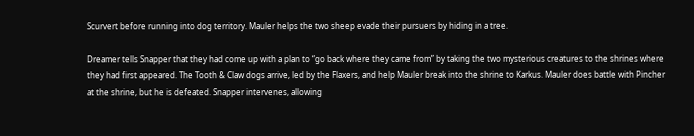Scurvert before running into dog territory. Mauler helps the two sheep evade their pursuers by hiding in a tree.

Dreamer tells Snapper that they had come up with a plan to “go back where they came from” by taking the two mysterious creatures to the shrines where they had first appeared. The Tooth & Claw dogs arrive, led by the Flaxers, and help Mauler break into the shrine to Karkus. Mauler does battle with Pincher at the shrine, but he is defeated. Snapper intervenes, allowing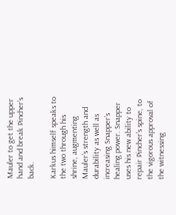Mauler to get the upper hand and break Pincher’s back.

Karkus himself speaks to the two through his shrine, augmenting Mauler’s strength and durability as well as increasing Snapper’s healing power. Snapper uses his new ability to repair Pincher’s spine, to the vigorous approval of the witnessing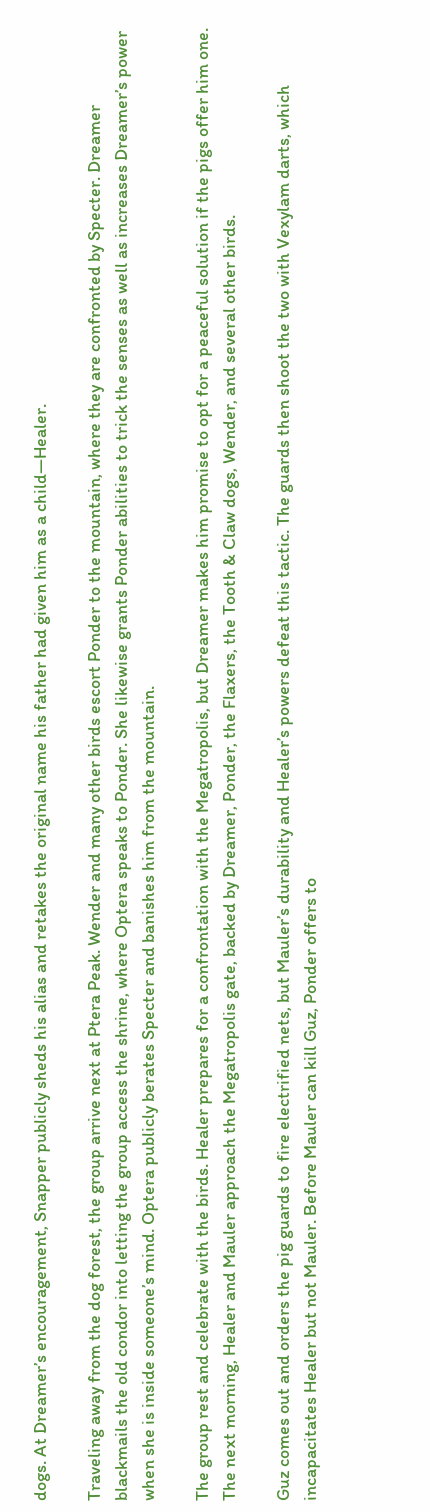dogs. At Dreamer’s encouragement, Snapper publicly sheds his alias and retakes the original name his father had given him as a child—Healer.

Traveling away from the dog forest, the group arrive next at Ptera Peak. Wender and many other birds escort Ponder to the mountain, where they are confronted by Specter. Dreamer blackmails the old condor into letting the group access the shrine, where Optera speaks to Ponder. She likewise grants Ponder abilities to trick the senses as well as increases Dreamer’s power when she is inside someone’s mind. Optera publicly berates Specter and banishes him from the mountain.

The group rest and celebrate with the birds. Healer prepares for a confrontation with the Megatropolis, but Dreamer makes him promise to opt for a peaceful solution if the pigs offer him one. The next morning, Healer and Mauler approach the Megatropolis gate, backed by Dreamer, Ponder, the Flaxers, the Tooth & Claw dogs, Wender, and several other birds.

Guz comes out and orders the pig guards to fire electrified nets, but Mauler’s durability and Healer’s powers defeat this tactic. The guards then shoot the two with Vexylam darts, which incapacitates Healer but not Mauler. Before Mauler can kill Guz, Ponder offers to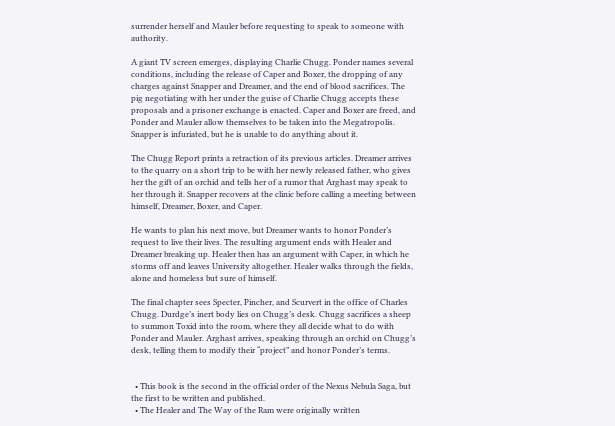surrender herself and Mauler before requesting to speak to someone with authority.

A giant TV screen emerges, displaying Charlie Chugg. Ponder names several conditions, including the release of Caper and Boxer, the dropping of any charges against Snapper and Dreamer, and the end of blood sacrifices. The pig negotiating with her under the guise of Charlie Chugg accepts these proposals and a prisoner exchange is enacted. Caper and Boxer are freed, and Ponder and Mauler allow themselves to be taken into the Megatropolis. Snapper is infuriated, but he is unable to do anything about it.

The Chugg Report prints a retraction of its previous articles. Dreamer arrives to the quarry on a short trip to be with her newly released father, who gives her the gift of an orchid and tells her of a rumor that Arghast may speak to her through it. Snapper recovers at the clinic before calling a meeting between himself, Dreamer, Boxer, and Caper.

He wants to plan his next move, but Dreamer wants to honor Ponder’s request to live their lives. The resulting argument ends with Healer and Dreamer breaking up. Healer then has an argument with Caper, in which he storms off and leaves University altogether. Healer walks through the fields, alone and homeless but sure of himself.

The final chapter sees Specter, Pincher, and Scurvert in the office of Charles Chugg. Durdge’s inert body lies on Chugg’s desk. Chugg sacrifices a sheep to summon Toxid into the room, where they all decide what to do with Ponder and Mauler. Arghast arrives, speaking through an orchid on Chugg’s desk, telling them to modify their “project” and honor Ponder’s terms.


  • This book is the second in the official order of the Nexus Nebula Saga, but the first to be written and published.
  • The Healer and The Way of the Ram were originally written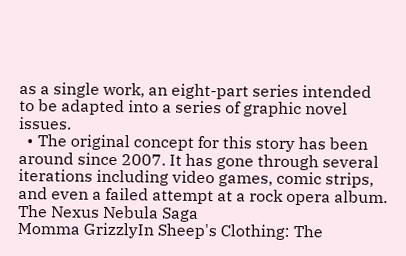as a single work, an eight-part series intended to be adapted into a series of graphic novel issues.
  • The original concept for this story has been around since 2007. It has gone through several iterations including video games, comic strips, and even a failed attempt at a rock opera album.
The Nexus Nebula Saga
Momma GrizzlyIn Sheep's Clothing: The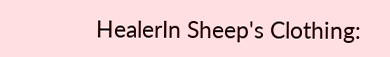HealerIn Sheep's Clothing: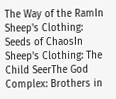The Way of the RamIn Sheep's Clothing: Seeds of ChaosIn Sheep's Clothing: The Child SeerThe God Complex: Brothers in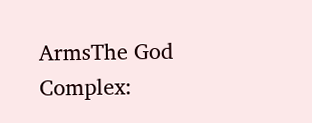ArmsThe God Complex: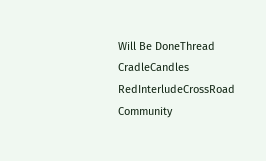Will Be DoneThread CradleCandles RedInterludeCrossRoad
Community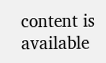content is available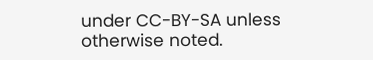under CC-BY-SA unless otherwise noted.